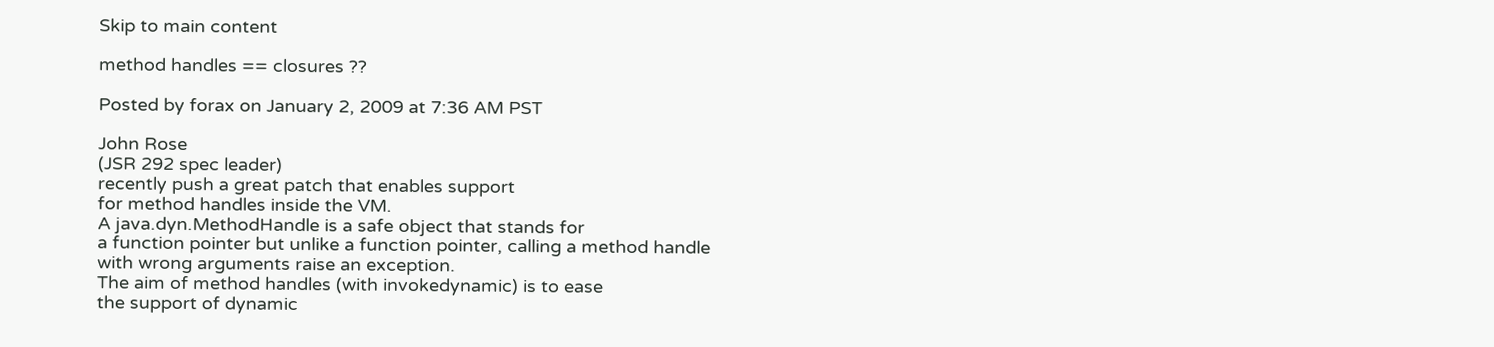Skip to main content

method handles == closures ??

Posted by forax on January 2, 2009 at 7:36 AM PST

John Rose
(JSR 292 spec leader)
recently push a great patch that enables support
for method handles inside the VM.
A java.dyn.MethodHandle is a safe object that stands for
a function pointer but unlike a function pointer, calling a method handle
with wrong arguments raise an exception.
The aim of method handles (with invokedynamic) is to ease
the support of dynamic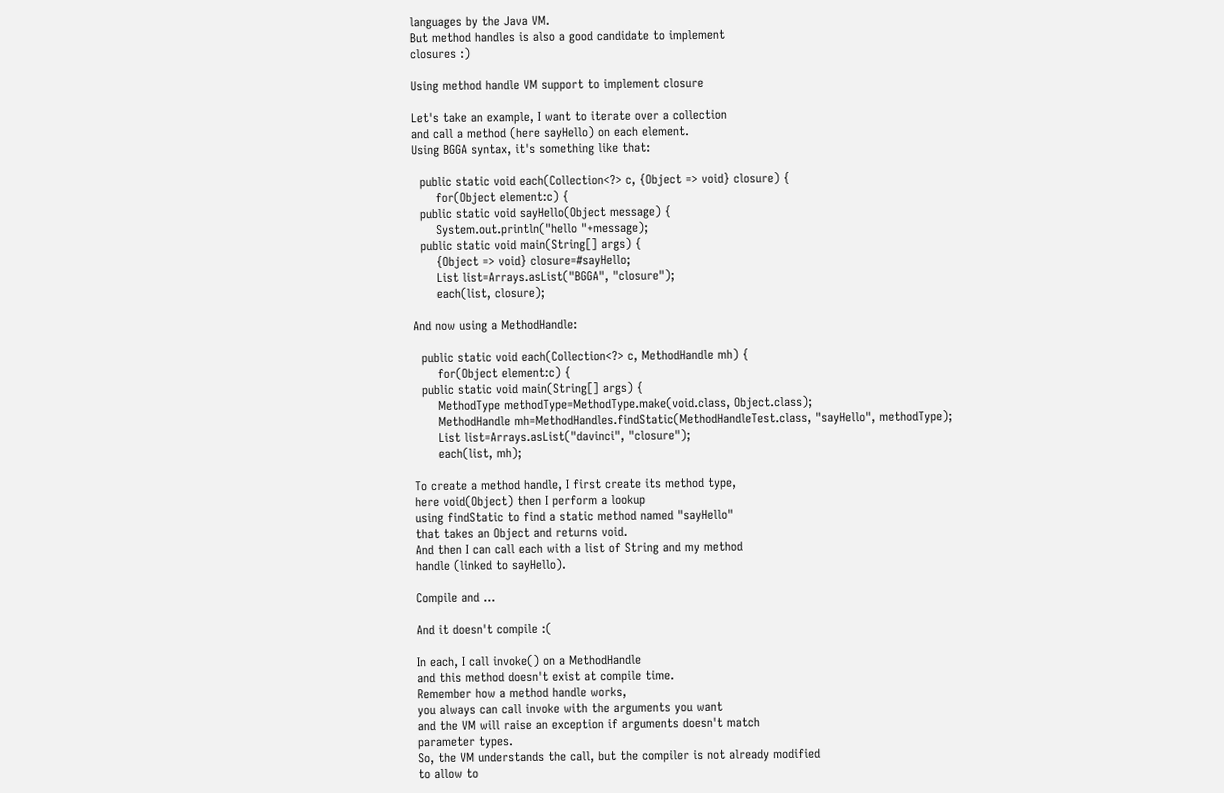languages by the Java VM.
But method handles is also a good candidate to implement
closures :)

Using method handle VM support to implement closure

Let's take an example, I want to iterate over a collection
and call a method (here sayHello) on each element.
Using BGGA syntax, it's something like that:

  public static void each(Collection<?> c, {Object => void} closure) {
      for(Object element:c) {
  public static void sayHello(Object message) {
      System.out.println("hello "+message);
  public static void main(String[] args) {
      {Object => void} closure=#sayHello;
      List list=Arrays.asList("BGGA", "closure");
      each(list, closure);

And now using a MethodHandle:

  public static void each(Collection<?> c, MethodHandle mh) {
      for(Object element:c) {
  public static void main(String[] args) {
      MethodType methodType=MethodType.make(void.class, Object.class);
      MethodHandle mh=MethodHandles.findStatic(MethodHandleTest.class, "sayHello", methodType);
      List list=Arrays.asList("davinci", "closure");
      each(list, mh);

To create a method handle, I first create its method type,
here void(Object) then I perform a lookup
using findStatic to find a static method named "sayHello"
that takes an Object and returns void.
And then I can call each with a list of String and my method
handle (linked to sayHello).

Compile and ...

And it doesn't compile :(

In each, I call invoke() on a MethodHandle
and this method doesn't exist at compile time.
Remember how a method handle works,
you always can call invoke with the arguments you want
and the VM will raise an exception if arguments doesn't match
parameter types.
So, the VM understands the call, but the compiler is not already modified
to allow to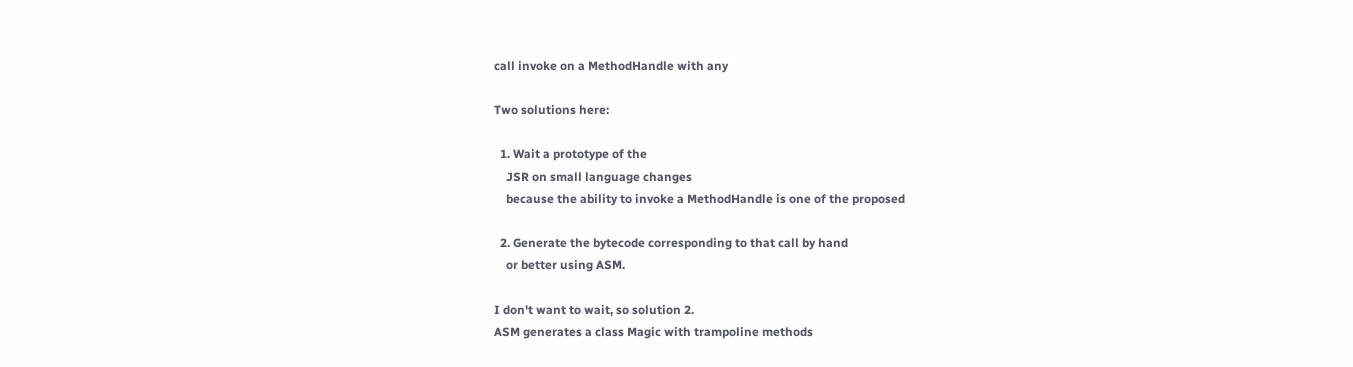call invoke on a MethodHandle with any

Two solutions here:

  1. Wait a prototype of the
    JSR on small language changes
    because the ability to invoke a MethodHandle is one of the proposed

  2. Generate the bytecode corresponding to that call by hand
    or better using ASM.

I don't want to wait, so solution 2.
ASM generates a class Magic with trampoline methods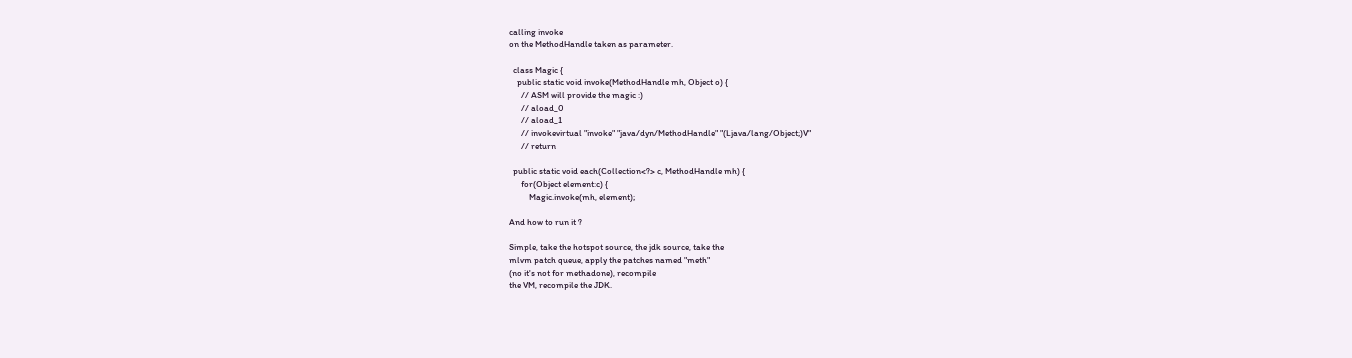calling invoke
on the MethodHandle taken as parameter.

  class Magic {
    public static void invoke(MethodHandle mh, Object o) {
      // ASM will provide the magic :)
      // aload_0
      // aload_1
      // invokevirtual "invoke" "java/dyn/MethodHandle" "(Ljava/lang/Object;)V"
      // return

  public static void each(Collection<?> c, MethodHandle mh) {
      for(Object element:c) {
          Magic.invoke(mh, element);

And how to run it ?

Simple, take the hotspot source, the jdk source, take the
mlvm patch queue, apply the patches named "meth"
(no it's not for methadone), recompile
the VM, recompile the JDK.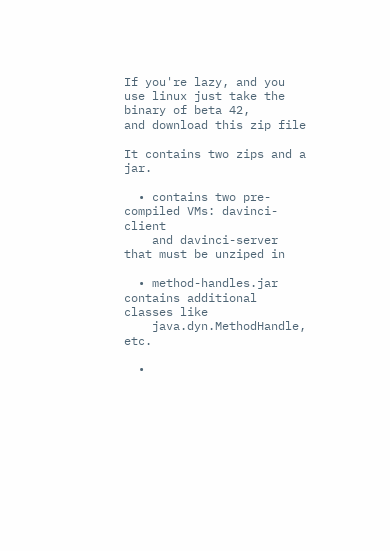If you're lazy, and you use linux just take the binary of beta 42,
and download this zip file

It contains two zips and a jar.

  • contains two pre-compiled VMs: davinci-client
    and davinci-server that must be unziped in

  • method-handles.jar contains additional classes like
    java.dyn.MethodHandle, etc.

  •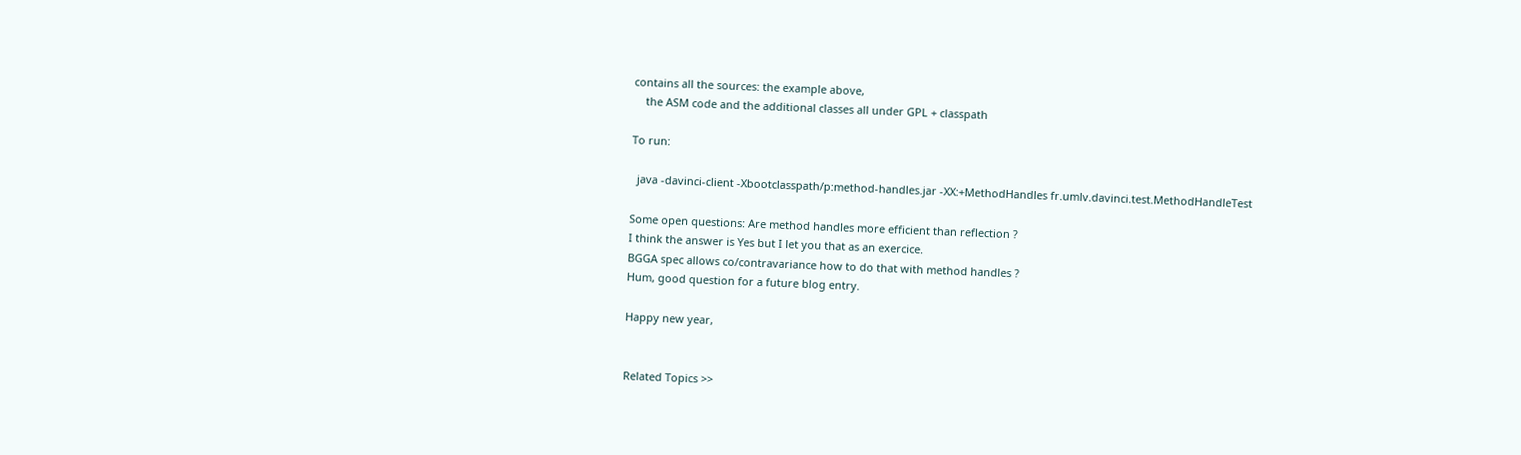contains all the sources: the example above,
    the ASM code and the additional classes all under GPL + classpath

To run:

  java -davinci-client -Xbootclasspath/p:method-handles.jar -XX:+MethodHandles fr.umlv.davinci.test.MethodHandleTest

Some open questions: Are method handles more efficient than reflection ?
I think the answer is Yes but I let you that as an exercice.
BGGA spec allows co/contravariance how to do that with method handles ?
Hum, good question for a future blog entry.

Happy new year,


Related Topics >>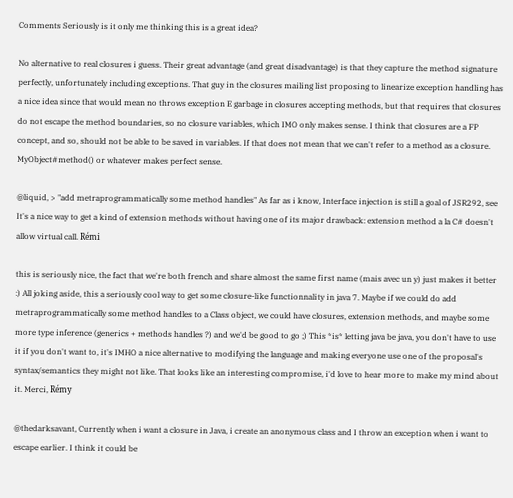Comments Seriously is it only me thinking this is a great idea?

No alternative to real closures i guess. Their great advantage (and great disadvantage) is that they capture the method signature perfectly, unfortunately including exceptions. That guy in the closures mailing list proposing to linearize exception handling has a nice idea since that would mean no throws exception E garbage in closures accepting methods, but that requires that closures do not escape the method boundaries, so no closure variables, which IMO only makes sense. I think that closures are a FP concept, and so, should not be able to be saved in variables. If that does not mean that we can't refer to a method as a closure. MyObject#method() or whatever makes perfect sense.

@liquid, > "add metraprogrammatically some method handles" As far as i know, Interface injection is still a goal of JSR292, see It's a nice way to get a kind of extension methods without having one of its major drawback: extension method a la C# doesn't allow virtual call. Rémi

this is seriously nice, the fact that we're both french and share almost the same first name (mais avec un y) just makes it better :) All joking aside, this a seriously cool way to get some closure-like functionnality in java 7. Maybe if we could do add metraprogrammatically some method handles to a Class object, we could have closures, extension methods, and maybe some more type inference (generics + methods handles ?) and we'd be good to go ;) This *is* letting java be java, you don't have to use it if you don't want to, it's IMHO a nice alternative to modifying the language and making everyone use one of the proposal's syntax/semantics they might not like. That looks like an interesting compromise, i'd love to hear more to make my mind about it. Merci, Rémy

@thedarksavant, Currently when i want a closure in Java, i create an anonymous class and I throw an exception when i want to escape earlier. I think it could be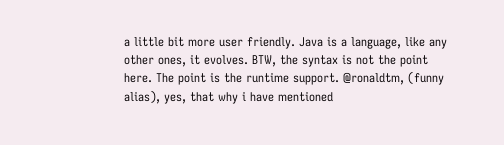a little bit more user friendly. Java is a language, like any other ones, it evolves. BTW, the syntax is not the point here. The point is the runtime support. @ronaldtm, (funny alias), yes, that why i have mentioned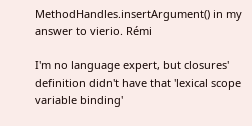MethodHandles.insertArgument() in my answer to vierio. Rémi

I'm no language expert, but closures' definition didn't have that 'lexical scope variable binding'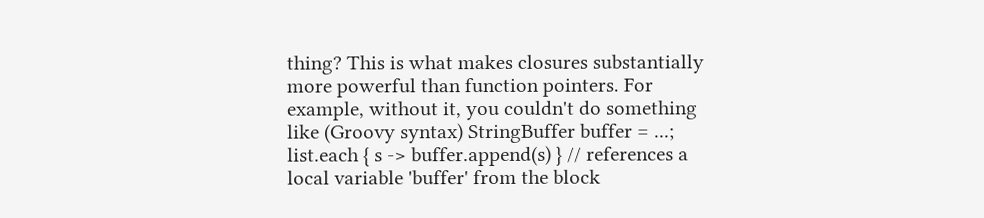thing? This is what makes closures substantially more powerful than function pointers. For example, without it, you couldn't do something like (Groovy syntax) StringBuffer buffer = ...; list.each { s -> buffer.append(s) } // references a local variable 'buffer' from the block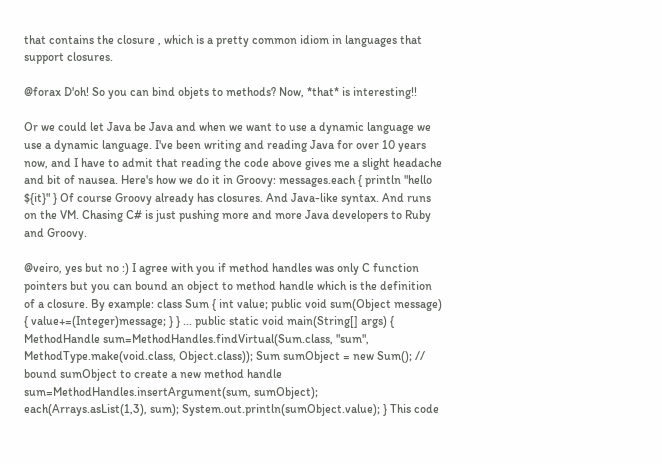that contains the closure , which is a pretty common idiom in languages that support closures.

@forax D'oh! So you can bind objets to methods? Now, *that* is interesting!!

Or we could let Java be Java and when we want to use a dynamic language we use a dynamic language. I've been writing and reading Java for over 10 years now, and I have to admit that reading the code above gives me a slight headache and bit of nausea. Here's how we do it in Groovy: messages.each { println "hello ${it}" } Of course Groovy already has closures. And Java-like syntax. And runs on the VM. Chasing C# is just pushing more and more Java developers to Ruby and Groovy.

@veiro, yes but no :) I agree with you if method handles was only C function pointers but you can bound an object to method handle which is the definition of a closure. By example: class Sum { int value; public void sum(Object message) { value+=(Integer)message; } } ... public static void main(String[] args) { MethodHandle sum=MethodHandles.findVirtual(Sum.class, "sum", MethodType.make(void.class, Object.class)); Sum sumObject = new Sum(); // bound sumObject to create a new method handle sum=MethodHandles.insertArgument(sum, sumObject); each(Arrays.asList(1,3), sum); System.out.println(sumObject.value); } This code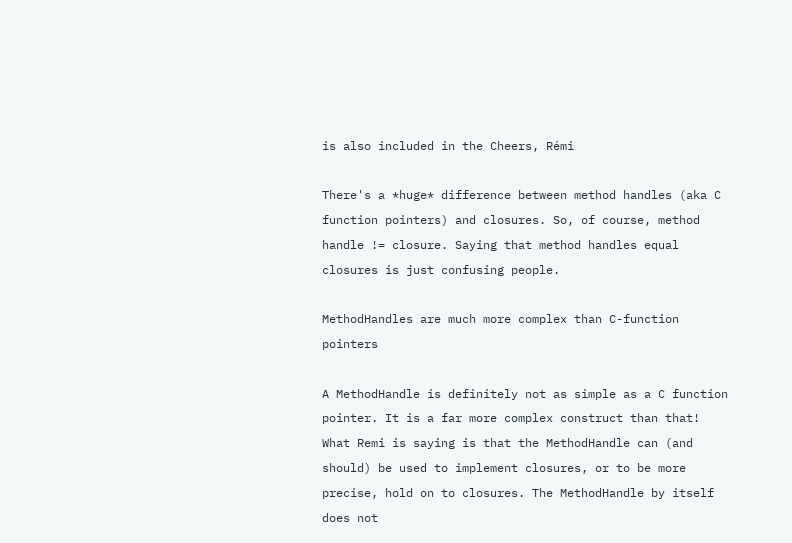is also included in the Cheers, Rémi

There's a *huge* difference between method handles (aka C function pointers) and closures. So, of course, method handle != closure. Saying that method handles equal closures is just confusing people.

MethodHandles are much more complex than C-function pointers

A MethodHandle is definitely not as simple as a C function pointer. It is a far more complex construct than that! What Remi is saying is that the MethodHandle can (and should) be used to implement closures, or to be more precise, hold on to closures. The MethodHandle by itself does not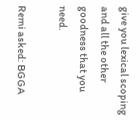give you lexical scoping and all the other goodness that you need.

Remi asked: BGGA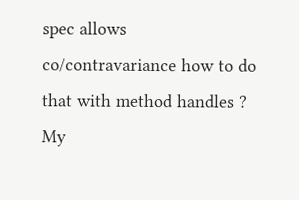spec allows co/contravariance how to do that with method handles ? My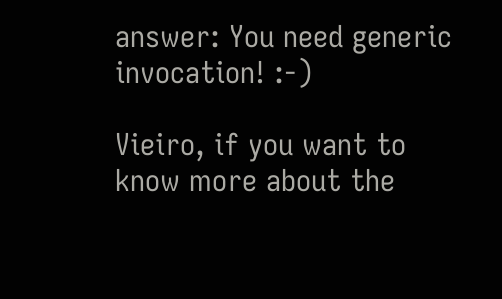answer: You need generic invocation! :-)

Vieiro, if you want to know more about the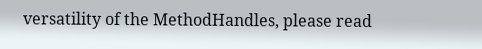versatility of the MethodHandles, please read